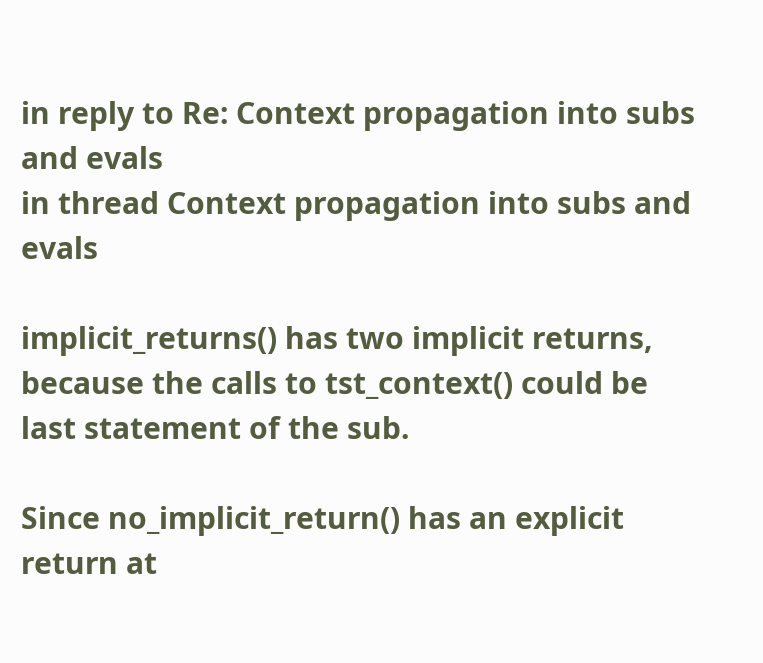in reply to Re: Context propagation into subs and evals
in thread Context propagation into subs and evals

implicit_returns() has two implicit returns, because the calls to tst_context() could be last statement of the sub.

Since no_implicit_return() has an explicit return at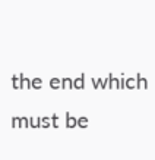the end which must be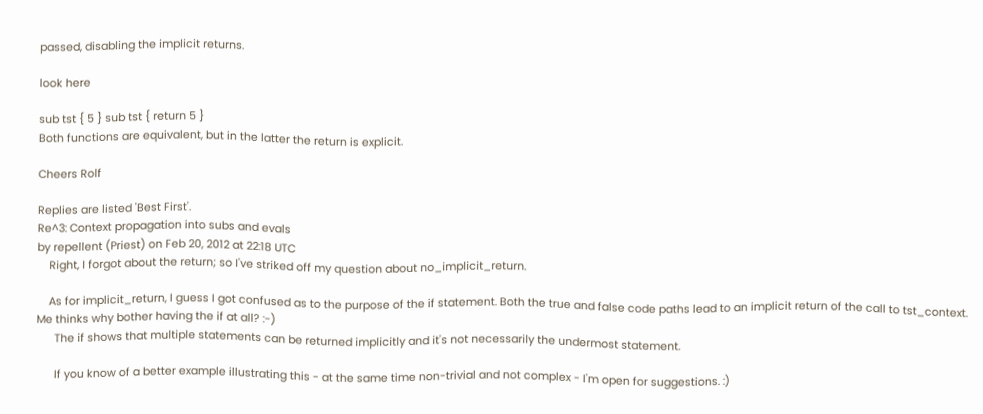passed, disabling the implicit returns.

look here

sub tst { 5 } sub tst { return 5 }
Both functions are equivalent, but in the latter the return is explicit.

Cheers Rolf

Replies are listed 'Best First'.
Re^3: Context propagation into subs and evals
by repellent (Priest) on Feb 20, 2012 at 22:18 UTC
    Right, I forgot about the return; so I've striked off my question about no_implicit_return.

    As for implicit_return, I guess I got confused as to the purpose of the if statement. Both the true and false code paths lead to an implicit return of the call to tst_context. Me thinks why bother having the if at all? :-)
      The if shows that multiple statements can be returned implicitly and it's not necessarily the undermost statement.

      If you know of a better example illustrating this - at the same time non-trivial and not complex - I'm open for suggestions. :)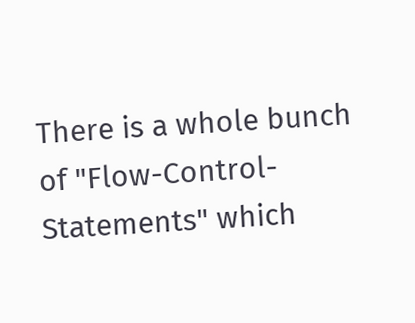There is a whole bunch of "Flow-Control-Statements" which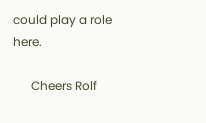could play a role here.

      Cheers Rolf